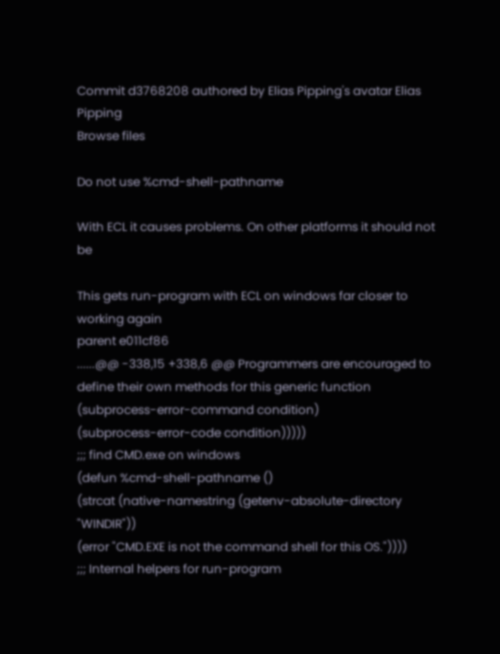Commit d3768208 authored by Elias Pipping's avatar Elias Pipping
Browse files

Do not use %cmd-shell-pathname

With ECL it causes problems. On other platforms it should not be

This gets run-program with ECL on windows far closer to working again
parent e011cf86
......@@ -338,15 +338,6 @@ Programmers are encouraged to define their own methods for this generic function
(subprocess-error-command condition)
(subprocess-error-code condition)))))
;;; find CMD.exe on windows
(defun %cmd-shell-pathname ()
(strcat (native-namestring (getenv-absolute-directory "WINDIR"))
(error "CMD.EXE is not the command shell for this OS."))))
;;; Internal helpers for run-program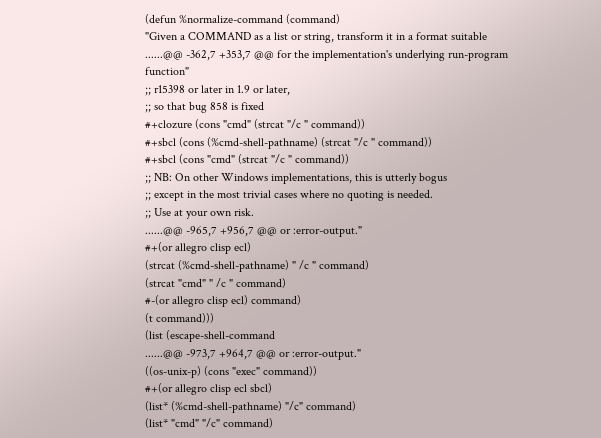(defun %normalize-command (command)
"Given a COMMAND as a list or string, transform it in a format suitable
......@@ -362,7 +353,7 @@ for the implementation's underlying run-program function"
;; r15398 or later in 1.9 or later,
;; so that bug 858 is fixed
#+clozure (cons "cmd" (strcat "/c " command))
#+sbcl (cons (%cmd-shell-pathname) (strcat "/c " command))
#+sbcl (cons "cmd" (strcat "/c " command))
;; NB: On other Windows implementations, this is utterly bogus
;; except in the most trivial cases where no quoting is needed.
;; Use at your own risk.
......@@ -965,7 +956,7 @@ or :error-output."
#+(or allegro clisp ecl)
(strcat (%cmd-shell-pathname) " /c " command)
(strcat "cmd" " /c " command)
#-(or allegro clisp ecl) command)
(t command)))
(list (escape-shell-command
......@@ -973,7 +964,7 @@ or :error-output."
((os-unix-p) (cons "exec" command))
#+(or allegro clisp ecl sbcl)
(list* (%cmd-shell-pathname) "/c" command)
(list* "cmd" "/c" command)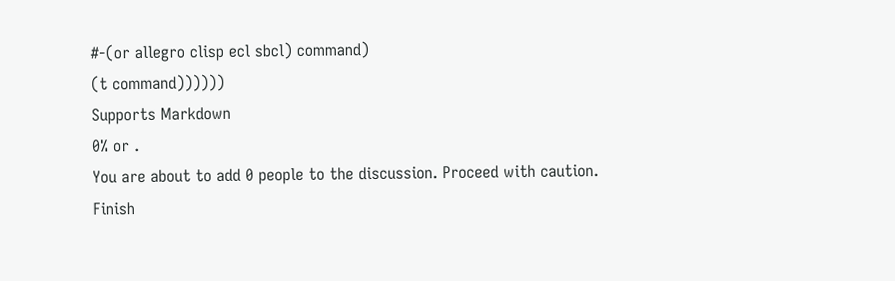#-(or allegro clisp ecl sbcl) command)
(t command))))))
Supports Markdown
0% or .
You are about to add 0 people to the discussion. Proceed with caution.
Finish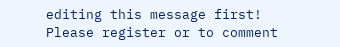editing this message first!
Please register or to comment